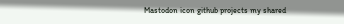Mastodon icon github projects my shared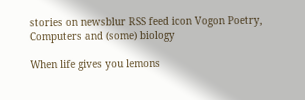stories on newsblur RSS feed icon Vogon Poetry, Computers and (some) biology

When life gives you lemons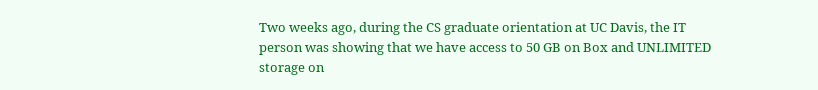Two weeks ago, during the CS graduate orientation at UC Davis, the IT person was showing that we have access to 50 GB on Box and UNLIMITED storage on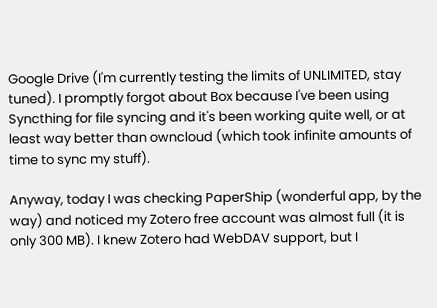Google Drive (I'm currently testing the limits of UNLIMITED, stay tuned). I promptly forgot about Box because I've been using Syncthing for file syncing and it's been working quite well, or at least way better than owncloud (which took infinite amounts of time to sync my stuff).

Anyway, today I was checking PaperShip (wonderful app, by the way) and noticed my Zotero free account was almost full (it is only 300 MB). I knew Zotero had WebDAV support, but I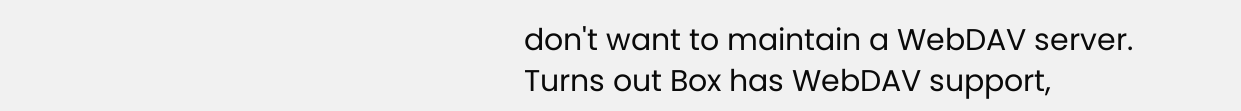don't want to maintain a WebDAV server. Turns out Box has WebDAV support,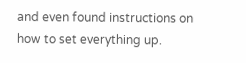and even found instructions on how to set everything up.